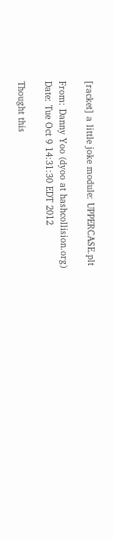[racket] a little joke module: UPPERCASE.plt

From: Danny Yoo (dyoo at hashcollision.org)
Date: Tue Oct 9 14:31:30 EDT 2012

Thought this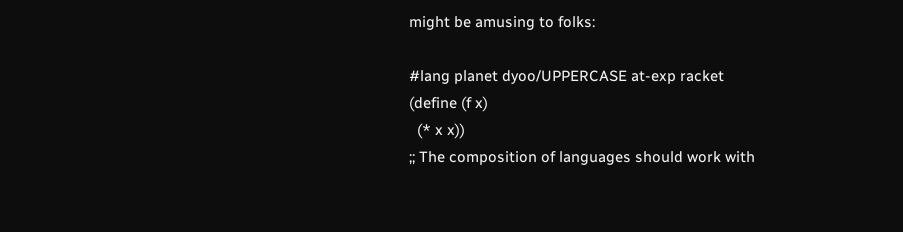might be amusing to folks:

#lang planet dyoo/UPPERCASE at-exp racket
(define (f x)
  (* x x))
;; The composition of languages should work with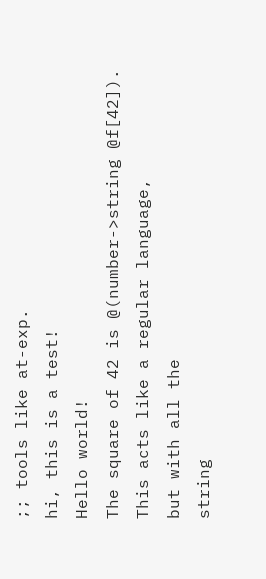;; tools like at-exp.
hi, this is a test!
Hello world!
The square of 42 is @(number->string @f[42]).
This acts like a regular language,
but with all the
string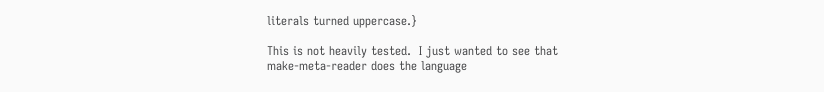literals turned uppercase.}

This is not heavily tested.  I just wanted to see that
make-meta-reader does the language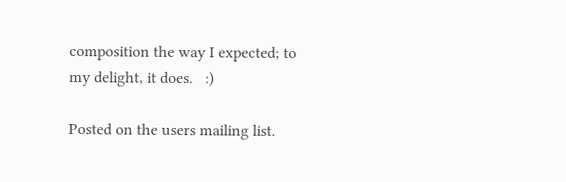composition the way I expected; to
my delight, it does.   :)

Posted on the users mailing list.